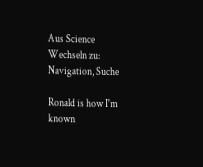Aus Science
Wechseln zu: Navigation, Suche

Ronald is how I'm known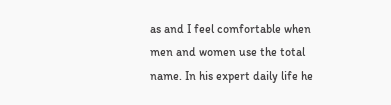as and I feel comfortable when men and women use the total name. In his expert daily life he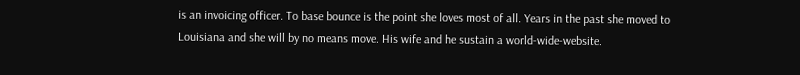is an invoicing officer. To base bounce is the point she loves most of all. Years in the past she moved to Louisiana and she will by no means move. His wife and he sustain a world-wide-website.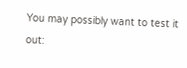You may possibly want to test it out: